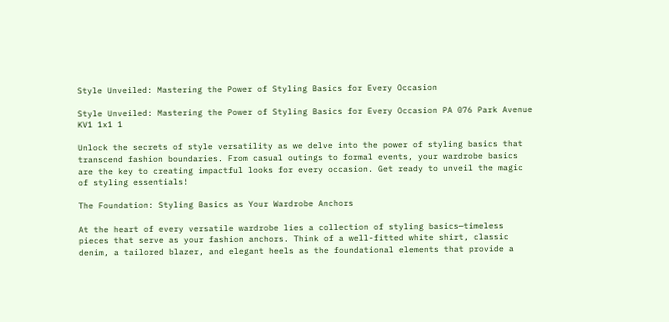Style Unveiled: Mastering the Power of Styling Basics for Every Occasion

Style Unveiled: Mastering the Power of Styling Basics for Every Occasion PA 076 Park Avenue KV1 1x1 1

Unlock the secrets of style versatility as we delve into the power of styling basics that transcend fashion boundaries. From casual outings to formal events, your wardrobe basics are the key to creating impactful looks for every occasion. Get ready to unveil the magic of styling essentials!

The Foundation: Styling Basics as Your Wardrobe Anchors

At the heart of every versatile wardrobe lies a collection of styling basics—timeless pieces that serve as your fashion anchors. Think of a well-fitted white shirt, classic denim, a tailored blazer, and elegant heels as the foundational elements that provide a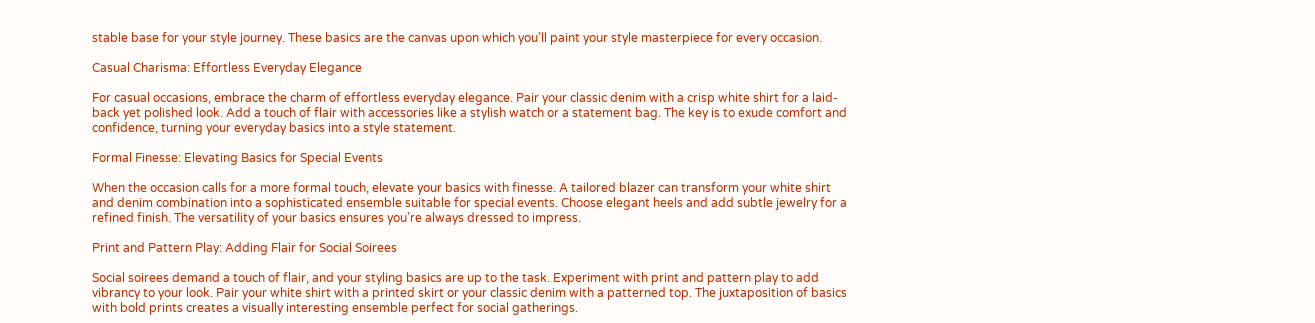stable base for your style journey. These basics are the canvas upon which you’ll paint your style masterpiece for every occasion.

Casual Charisma: Effortless Everyday Elegance

For casual occasions, embrace the charm of effortless everyday elegance. Pair your classic denim with a crisp white shirt for a laid-back yet polished look. Add a touch of flair with accessories like a stylish watch or a statement bag. The key is to exude comfort and confidence, turning your everyday basics into a style statement.

Formal Finesse: Elevating Basics for Special Events

When the occasion calls for a more formal touch, elevate your basics with finesse. A tailored blazer can transform your white shirt and denim combination into a sophisticated ensemble suitable for special events. Choose elegant heels and add subtle jewelry for a refined finish. The versatility of your basics ensures you’re always dressed to impress.

Print and Pattern Play: Adding Flair for Social Soirees

Social soirees demand a touch of flair, and your styling basics are up to the task. Experiment with print and pattern play to add vibrancy to your look. Pair your white shirt with a printed skirt or your classic denim with a patterned top. The juxtaposition of basics with bold prints creates a visually interesting ensemble perfect for social gatherings.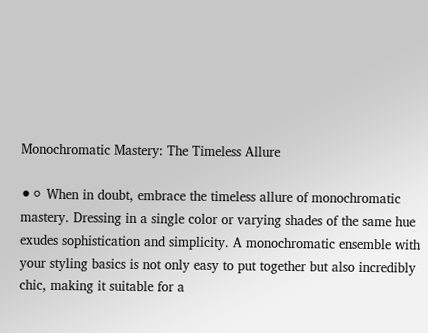Monochromatic Mastery: The Timeless Allure

⚫⚪ When in doubt, embrace the timeless allure of monochromatic mastery. Dressing in a single color or varying shades of the same hue exudes sophistication and simplicity. A monochromatic ensemble with your styling basics is not only easy to put together but also incredibly chic, making it suitable for a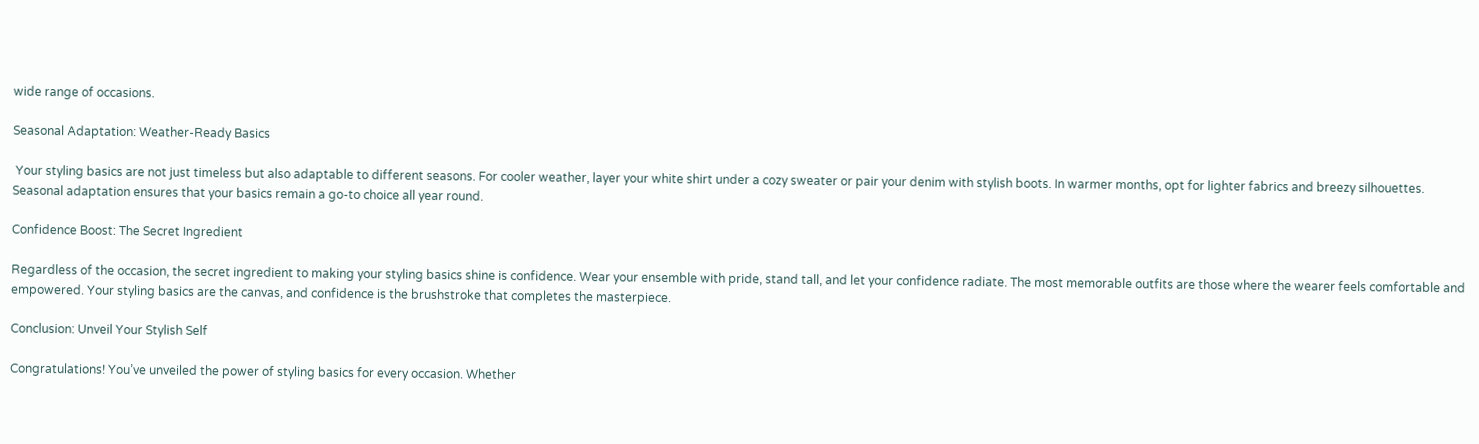wide range of occasions.

Seasonal Adaptation: Weather-Ready Basics

 Your styling basics are not just timeless but also adaptable to different seasons. For cooler weather, layer your white shirt under a cozy sweater or pair your denim with stylish boots. In warmer months, opt for lighter fabrics and breezy silhouettes. Seasonal adaptation ensures that your basics remain a go-to choice all year round.

Confidence Boost: The Secret Ingredient

Regardless of the occasion, the secret ingredient to making your styling basics shine is confidence. Wear your ensemble with pride, stand tall, and let your confidence radiate. The most memorable outfits are those where the wearer feels comfortable and empowered. Your styling basics are the canvas, and confidence is the brushstroke that completes the masterpiece.

Conclusion: Unveil Your Stylish Self

Congratulations! You’ve unveiled the power of styling basics for every occasion. Whether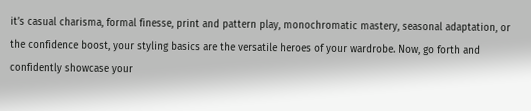it’s casual charisma, formal finesse, print and pattern play, monochromatic mastery, seasonal adaptation, or the confidence boost, your styling basics are the versatile heroes of your wardrobe. Now, go forth and confidently showcase your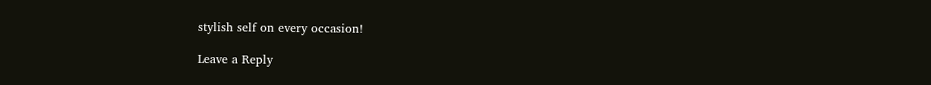stylish self on every occasion!

Leave a Reply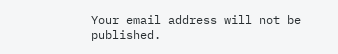Your email address will not be published.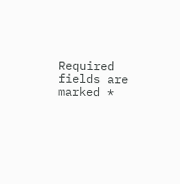Required fields are marked *